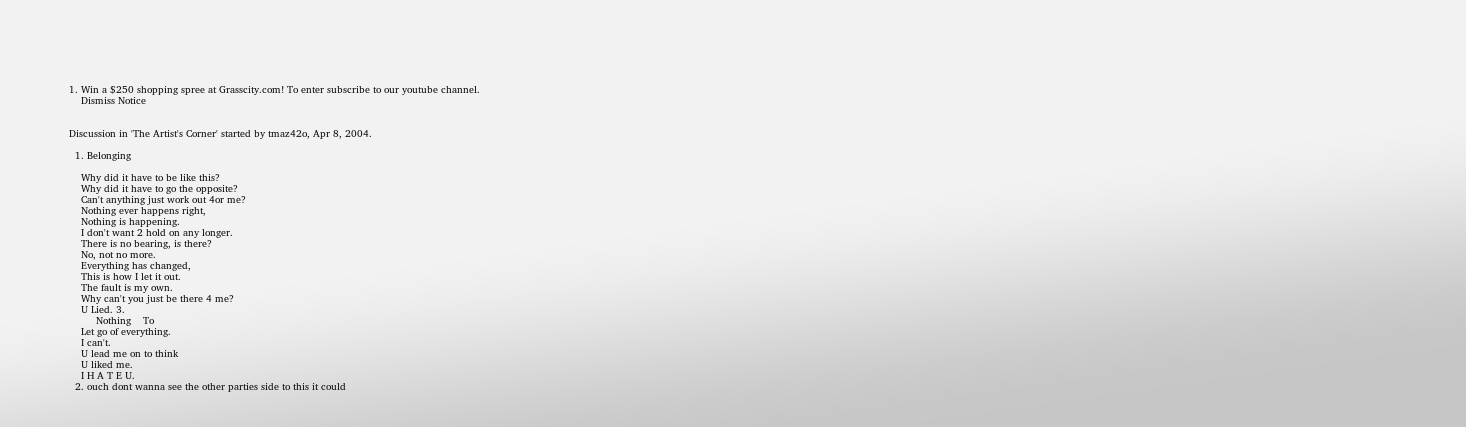1. Win a $250 shopping spree at Grasscity.com! To enter subscribe to our youtube channel.
    Dismiss Notice


Discussion in 'The Artist's Corner' started by tmaz42o, Apr 8, 2004.

  1. Belonging

    Why did it have to be like this?
    Why did it have to go the opposite?
    Can't anything just work out 4or me?
    Nothing ever happens right,
    Nothing is happening.
    I don't want 2 hold on any longer.
    There is no bearing, is there?
    No, not no more.
    Everything has changed,
    This is how I let it out.
    The fault is my own.
    Why can't you just be there 4 me?
    U Lied. 3.
         Nothing    To
    Let go of everything.
    I can't.
    U lead me on to think
    U liked me.
    I H A T E U.
  2. ouch dont wanna see the other parties side to this it could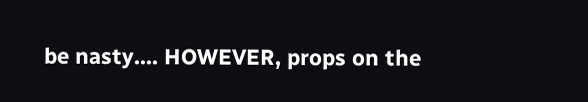be nasty.... HOWEVER, props on the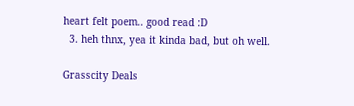heart felt poem.. good read :D
  3. heh thnx, yea it kinda bad, but oh well.

Grasscity Deals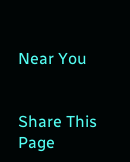Near You


Share This Page